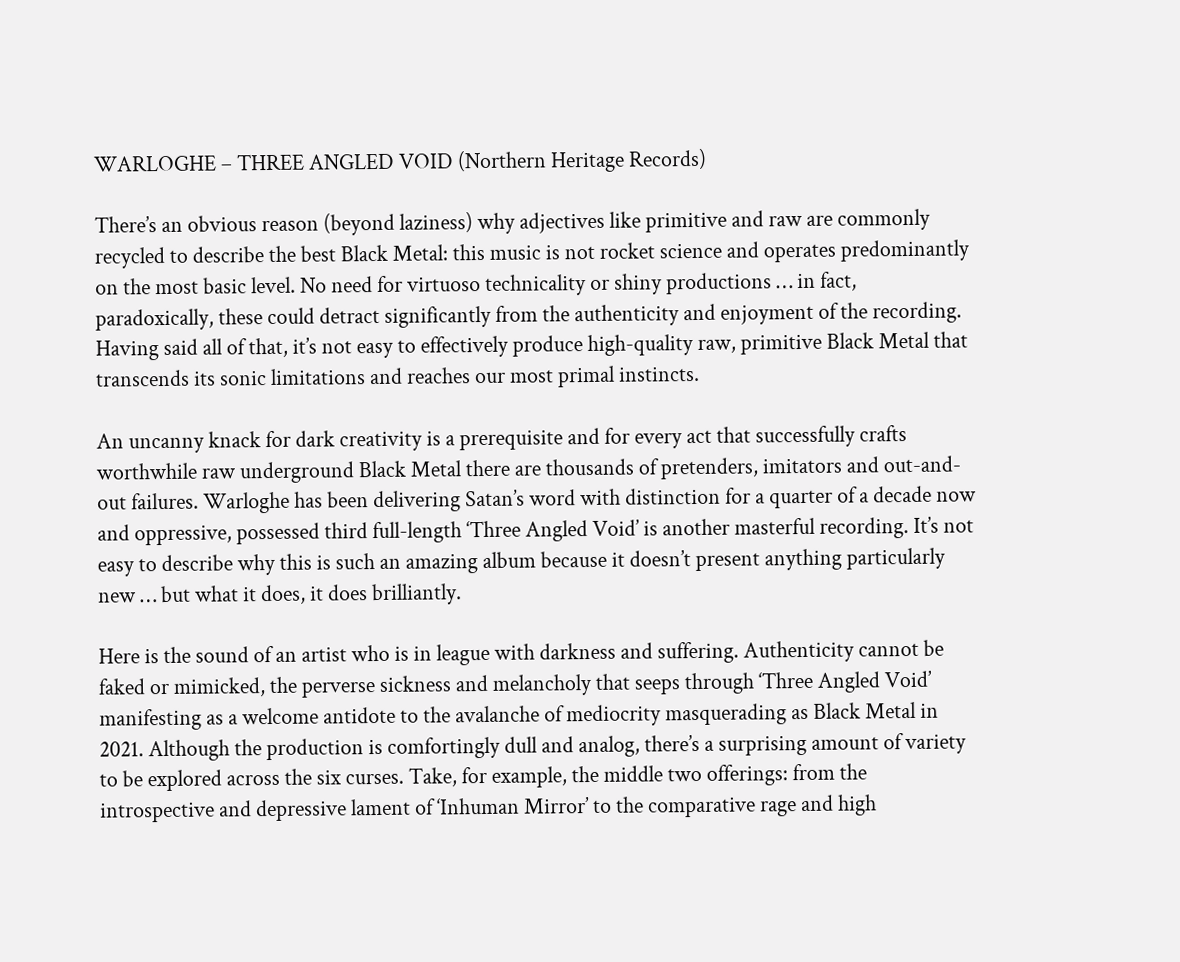WARLOGHE – THREE ANGLED VOID (Northern Heritage Records)

There’s an obvious reason (beyond laziness) why adjectives like primitive and raw are commonly recycled to describe the best Black Metal: this music is not rocket science and operates predominantly on the most basic level. No need for virtuoso technicality or shiny productions … in fact, paradoxically, these could detract significantly from the authenticity and enjoyment of the recording. Having said all of that, it’s not easy to effectively produce high-quality raw, primitive Black Metal that transcends its sonic limitations and reaches our most primal instincts.

An uncanny knack for dark creativity is a prerequisite and for every act that successfully crafts worthwhile raw underground Black Metal there are thousands of pretenders, imitators and out-and-out failures. Warloghe has been delivering Satan’s word with distinction for a quarter of a decade now and oppressive, possessed third full-length ‘Three Angled Void’ is another masterful recording. It’s not easy to describe why this is such an amazing album because it doesn’t present anything particularly new … but what it does, it does brilliantly.

Here is the sound of an artist who is in league with darkness and suffering. Authenticity cannot be faked or mimicked, the perverse sickness and melancholy that seeps through ‘Three Angled Void’ manifesting as a welcome antidote to the avalanche of mediocrity masquerading as Black Metal in 2021. Although the production is comfortingly dull and analog, there’s a surprising amount of variety to be explored across the six curses. Take, for example, the middle two offerings: from the introspective and depressive lament of ‘Inhuman Mirror’ to the comparative rage and high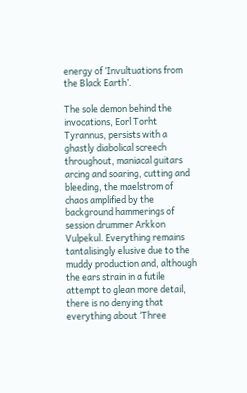energy of ‘Invultuations from the Black Earth’.

The sole demon behind the invocations, Eorl Torht Tyrannus, persists with a ghastly diabolical screech throughout, maniacal guitars arcing and soaring, cutting and bleeding, the maelstrom of chaos amplified by the background hammerings of session drummer Arkkon Vulpekul. Everything remains tantalisingly elusive due to the muddy production and, although the ears strain in a futile attempt to glean more detail, there is no denying that everything about ‘Three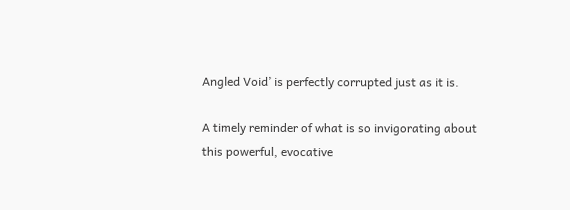Angled Void’ is perfectly corrupted just as it is.

A timely reminder of what is so invigorating about this powerful, evocative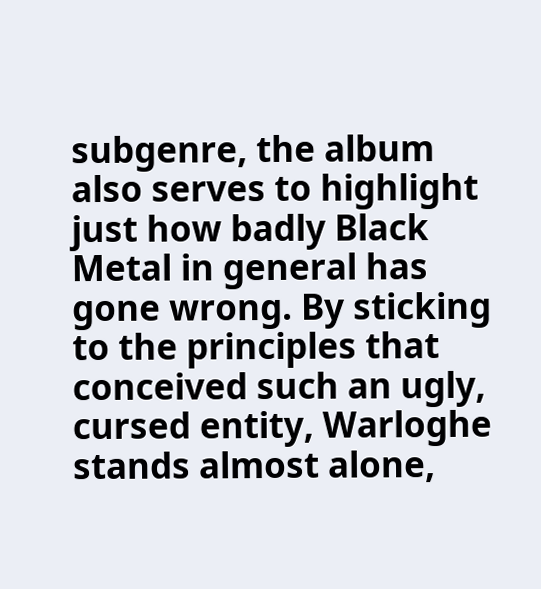subgenre, the album also serves to highlight just how badly Black Metal in general has gone wrong. By sticking to the principles that conceived such an ugly, cursed entity, Warloghe stands almost alone,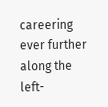careering ever further along the left-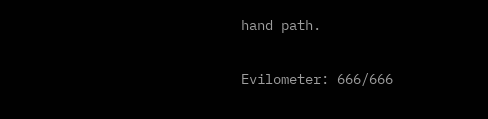hand path.

Evilometer: 666/666